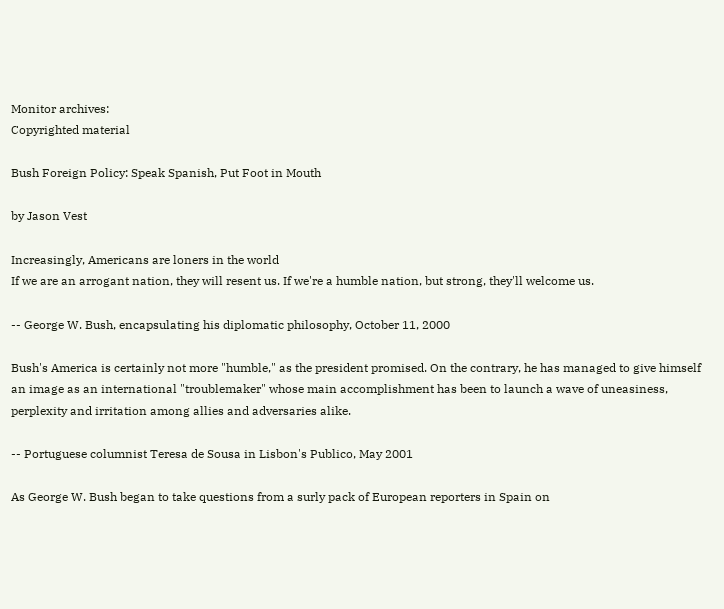Monitor archives:
Copyrighted material

Bush Foreign Policy: Speak Spanish, Put Foot in Mouth

by Jason Vest

Increasingly, Americans are loners in the world
If we are an arrogant nation, they will resent us. If we're a humble nation, but strong, they'll welcome us.

-- George W. Bush, encapsulating his diplomatic philosophy, October 11, 2000

Bush's America is certainly not more "humble," as the president promised. On the contrary, he has managed to give himself an image as an international "troublemaker" whose main accomplishment has been to launch a wave of uneasiness, perplexity and irritation among allies and adversaries alike.

-- Portuguese columnist Teresa de Sousa in Lisbon's Publico, May 2001

As George W. Bush began to take questions from a surly pack of European reporters in Spain on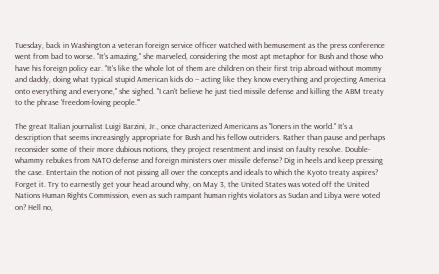Tuesday, back in Washington a veteran foreign service officer watched with bemusement as the press conference went from bad to worse. "It's amazing," she marveled, considering the most apt metaphor for Bush and those who have his foreign policy ear. "It's like the whole lot of them are children on their first trip abroad without mommy and daddy, doing what typical stupid American kids do -- acting like they know everything and projecting America onto everything and everyone," she sighed. "I can't believe he just tied missile defense and killing the ABM treaty to the phrase 'freedom-loving people.'"

The great Italian journalist Luigi Barzini, Jr., once characterized Americans as "loners in the world." It's a description that seems increasingly appropriate for Bush and his fellow outriders. Rather than pause and perhaps reconsider some of their more dubious notions, they project resentment and insist on faulty resolve. Double-whammy rebukes from NATO defense and foreign ministers over missile defense? Dig in heels and keep pressing the case. Entertain the notion of not pissing all over the concepts and ideals to which the Kyoto treaty aspires? Forget it. Try to earnestly get your head around why, on May 3, the United States was voted off the United Nations Human Rights Commission, even as such rampant human rights violators as Sudan and Libya were voted on? Hell no,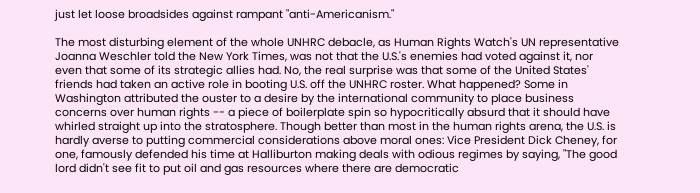just let loose broadsides against rampant "anti-Americanism."

The most disturbing element of the whole UNHRC debacle, as Human Rights Watch's UN representative Joanna Weschler told the New York Times, was not that the U.S.'s enemies had voted against it, nor even that some of its strategic allies had. No, the real surprise was that some of the United States' friends had taken an active role in booting U.S. off the UNHRC roster. What happened? Some in Washington attributed the ouster to a desire by the international community to place business concerns over human rights -- a piece of boilerplate spin so hypocritically absurd that it should have whirled straight up into the stratosphere. Though better than most in the human rights arena, the U.S. is hardly averse to putting commercial considerations above moral ones: Vice President Dick Cheney, for one, famously defended his time at Halliburton making deals with odious regimes by saying, "The good lord didn't see fit to put oil and gas resources where there are democratic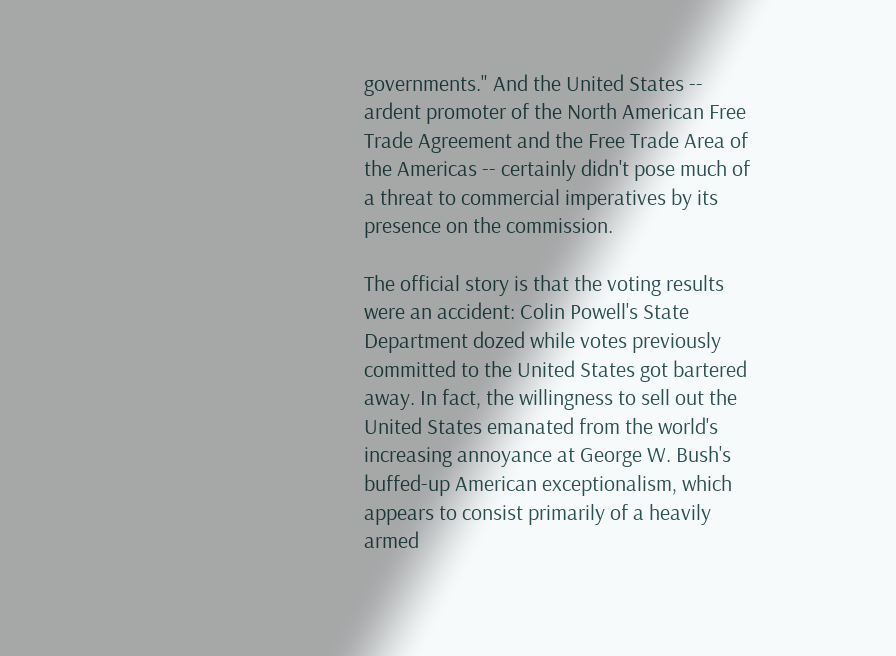governments." And the United States -- ardent promoter of the North American Free Trade Agreement and the Free Trade Area of the Americas -- certainly didn't pose much of a threat to commercial imperatives by its presence on the commission.

The official story is that the voting results were an accident: Colin Powell's State Department dozed while votes previously committed to the United States got bartered away. In fact, the willingness to sell out the United States emanated from the world's increasing annoyance at George W. Bush's buffed-up American exceptionalism, which appears to consist primarily of a heavily armed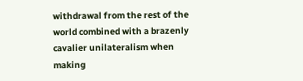withdrawal from the rest of the world combined with a brazenly cavalier unilateralism when making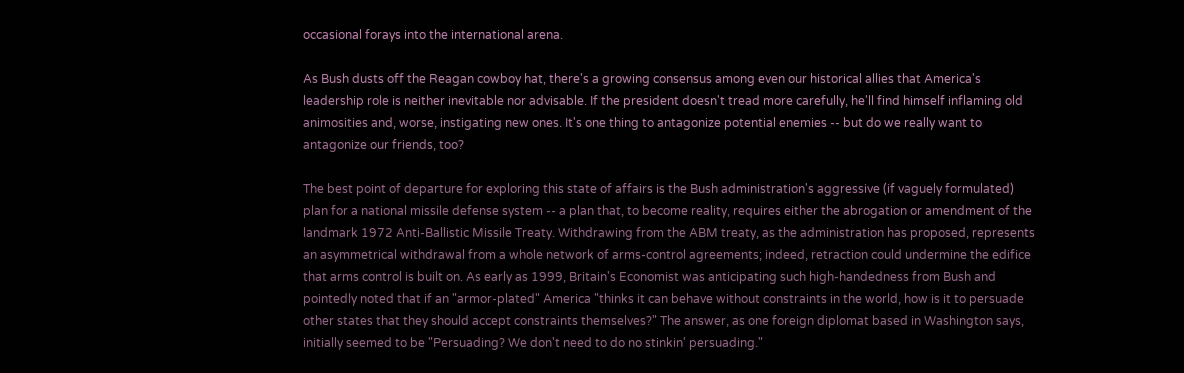occasional forays into the international arena.

As Bush dusts off the Reagan cowboy hat, there's a growing consensus among even our historical allies that America's leadership role is neither inevitable nor advisable. If the president doesn't tread more carefully, he'll find himself inflaming old animosities and, worse, instigating new ones. It's one thing to antagonize potential enemies -- but do we really want to antagonize our friends, too?

The best point of departure for exploring this state of affairs is the Bush administration's aggressive (if vaguely formulated) plan for a national missile defense system -- a plan that, to become reality, requires either the abrogation or amendment of the landmark 1972 Anti-Ballistic Missile Treaty. Withdrawing from the ABM treaty, as the administration has proposed, represents an asymmetrical withdrawal from a whole network of arms-control agreements; indeed, retraction could undermine the edifice that arms control is built on. As early as 1999, Britain's Economist was anticipating such high-handedness from Bush and pointedly noted that if an "armor-plated" America "thinks it can behave without constraints in the world, how is it to persuade other states that they should accept constraints themselves?" The answer, as one foreign diplomat based in Washington says, initially seemed to be "Persuading? We don't need to do no stinkin' persuading."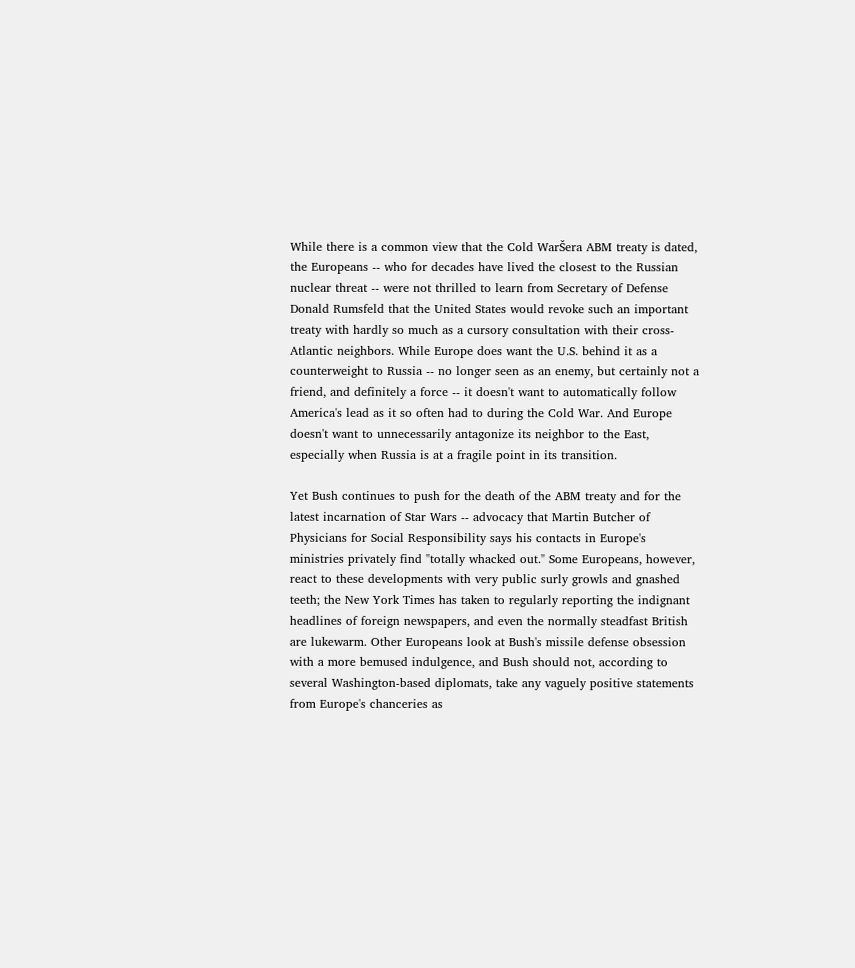While there is a common view that the Cold WarŠera ABM treaty is dated, the Europeans -- who for decades have lived the closest to the Russian nuclear threat -- were not thrilled to learn from Secretary of Defense Donald Rumsfeld that the United States would revoke such an important treaty with hardly so much as a cursory consultation with their cross-Atlantic neighbors. While Europe does want the U.S. behind it as a counterweight to Russia -- no longer seen as an enemy, but certainly not a friend, and definitely a force -- it doesn't want to automatically follow America's lead as it so often had to during the Cold War. And Europe doesn't want to unnecessarily antagonize its neighbor to the East, especially when Russia is at a fragile point in its transition.

Yet Bush continues to push for the death of the ABM treaty and for the latest incarnation of Star Wars -- advocacy that Martin Butcher of Physicians for Social Responsibility says his contacts in Europe's ministries privately find "totally whacked out." Some Europeans, however, react to these developments with very public surly growls and gnashed teeth; the New York Times has taken to regularly reporting the indignant headlines of foreign newspapers, and even the normally steadfast British are lukewarm. Other Europeans look at Bush's missile defense obsession with a more bemused indulgence, and Bush should not, according to several Washington-based diplomats, take any vaguely positive statements from Europe's chanceries as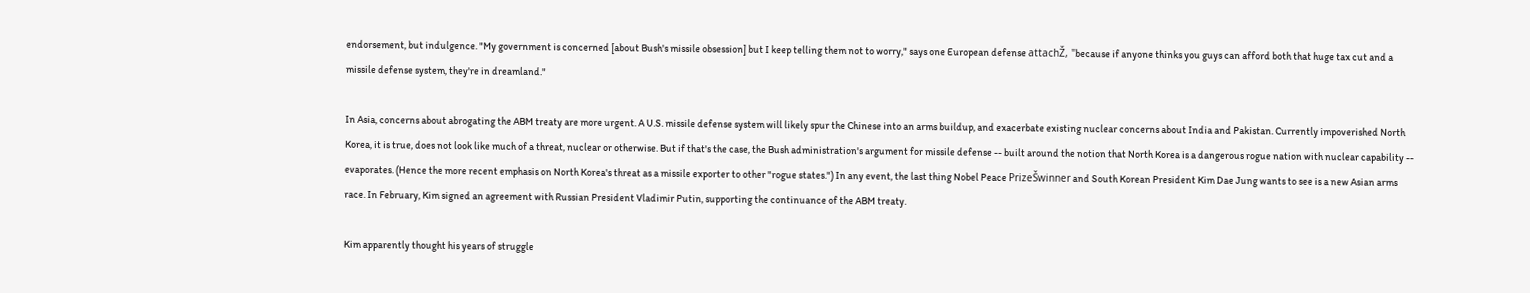endorsement, but indulgence. "My government is concerned [about Bush's missile obsession] but I keep telling them not to worry," says one European defense attachŽ, "because if anyone thinks you guys can afford both that huge tax cut and a missile defense system, they're in dreamland."

In Asia, concerns about abrogating the ABM treaty are more urgent. A U.S. missile defense system will likely spur the Chinese into an arms buildup, and exacerbate existing nuclear concerns about India and Pakistan. Currently impoverished North Korea, it is true, does not look like much of a threat, nuclear or otherwise. But if that's the case, the Bush administration's argument for missile defense -- built around the notion that North Korea is a dangerous rogue nation with nuclear capability -- evaporates. (Hence the more recent emphasis on North Korea's threat as a missile exporter to other "rogue states.") In any event, the last thing Nobel Peace PrizeŠwinner and South Korean President Kim Dae Jung wants to see is a new Asian arms race. In February, Kim signed an agreement with Russian President Vladimir Putin, supporting the continuance of the ABM treaty.

Kim apparently thought his years of struggle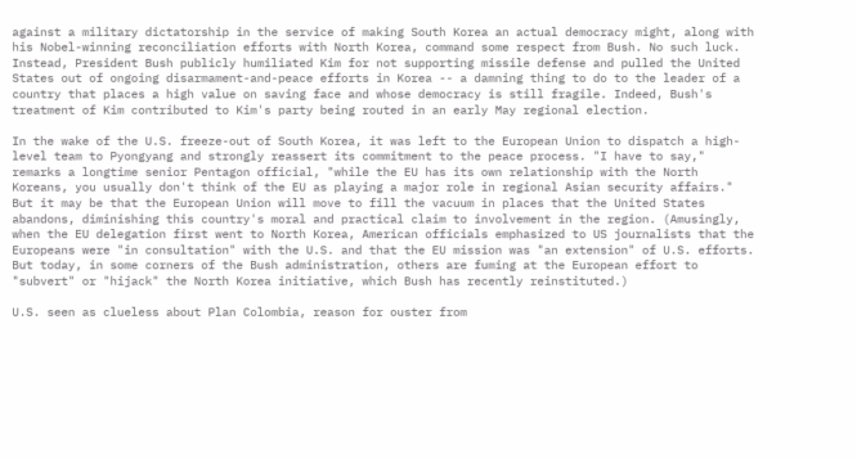against a military dictatorship in the service of making South Korea an actual democracy might, along with his Nobel-winning reconciliation efforts with North Korea, command some respect from Bush. No such luck. Instead, President Bush publicly humiliated Kim for not supporting missile defense and pulled the United States out of ongoing disarmament-and-peace efforts in Korea -- a damning thing to do to the leader of a country that places a high value on saving face and whose democracy is still fragile. Indeed, Bush's treatment of Kim contributed to Kim's party being routed in an early May regional election.

In the wake of the U.S. freeze-out of South Korea, it was left to the European Union to dispatch a high-level team to Pyongyang and strongly reassert its commitment to the peace process. "I have to say," remarks a longtime senior Pentagon official, "while the EU has its own relationship with the North Koreans, you usually don't think of the EU as playing a major role in regional Asian security affairs." But it may be that the European Union will move to fill the vacuum in places that the United States abandons, diminishing this country's moral and practical claim to involvement in the region. (Amusingly, when the EU delegation first went to North Korea, American officials emphasized to US journalists that the Europeans were "in consultation" with the U.S. and that the EU mission was "an extension" of U.S. efforts. But today, in some corners of the Bush administration, others are fuming at the European effort to "subvert" or "hijack" the North Korea initiative, which Bush has recently reinstituted.)

U.S. seen as clueless about Plan Colombia, reason for ouster from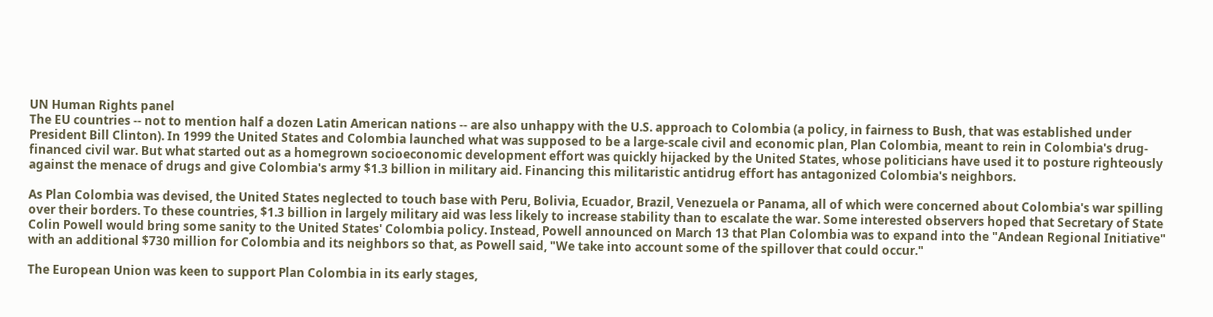UN Human Rights panel
The EU countries -- not to mention half a dozen Latin American nations -- are also unhappy with the U.S. approach to Colombia (a policy, in fairness to Bush, that was established under President Bill Clinton). In 1999 the United States and Colombia launched what was supposed to be a large-scale civil and economic plan, Plan Colombia, meant to rein in Colombia's drug-financed civil war. But what started out as a homegrown socioeconomic development effort was quickly hijacked by the United States, whose politicians have used it to posture righteously against the menace of drugs and give Colombia's army $1.3 billion in military aid. Financing this militaristic antidrug effort has antagonized Colombia's neighbors.

As Plan Colombia was devised, the United States neglected to touch base with Peru, Bolivia, Ecuador, Brazil, Venezuela or Panama, all of which were concerned about Colombia's war spilling over their borders. To these countries, $1.3 billion in largely military aid was less likely to increase stability than to escalate the war. Some interested observers hoped that Secretary of State Colin Powell would bring some sanity to the United States' Colombia policy. Instead, Powell announced on March 13 that Plan Colombia was to expand into the "Andean Regional Initiative" with an additional $730 million for Colombia and its neighbors so that, as Powell said, "We take into account some of the spillover that could occur."

The European Union was keen to support Plan Colombia in its early stages,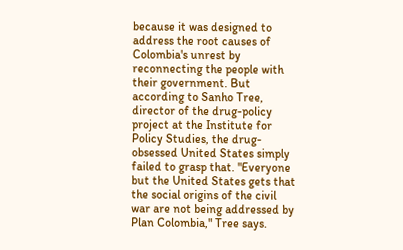because it was designed to address the root causes of Colombia's unrest by reconnecting the people with their government. But according to Sanho Tree, director of the drug-policy project at the Institute for Policy Studies, the drug-obsessed United States simply failed to grasp that. "Everyone but the United States gets that the social origins of the civil war are not being addressed by Plan Colombia," Tree says.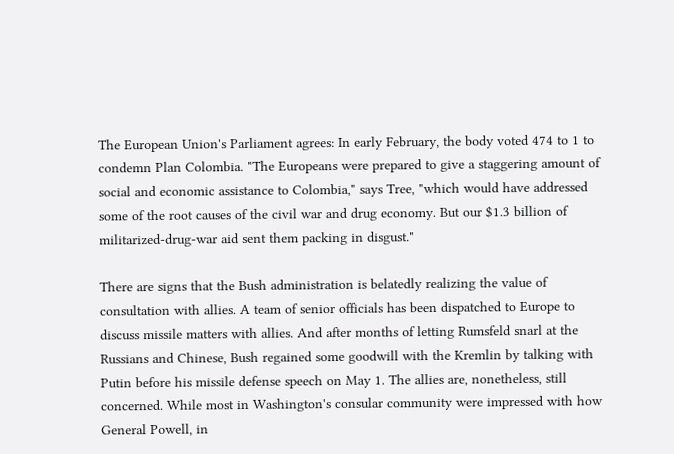The European Union's Parliament agrees: In early February, the body voted 474 to 1 to condemn Plan Colombia. "The Europeans were prepared to give a staggering amount of social and economic assistance to Colombia," says Tree, "which would have addressed some of the root causes of the civil war and drug economy. But our $1.3 billion of militarized-drug-war aid sent them packing in disgust."

There are signs that the Bush administration is belatedly realizing the value of consultation with allies. A team of senior officials has been dispatched to Europe to discuss missile matters with allies. And after months of letting Rumsfeld snarl at the Russians and Chinese, Bush regained some goodwill with the Kremlin by talking with Putin before his missile defense speech on May 1. The allies are, nonetheless, still concerned. While most in Washington's consular community were impressed with how General Powell, in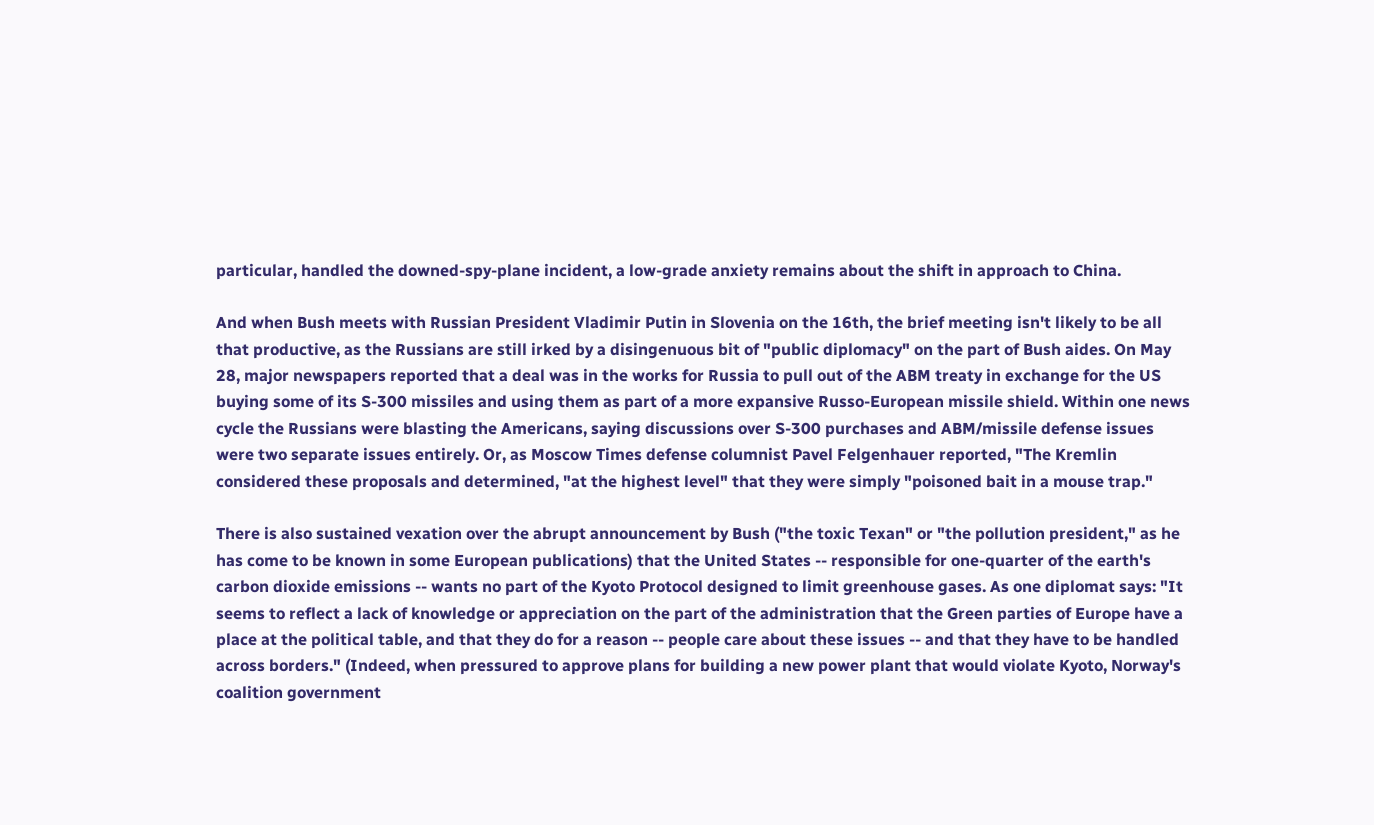particular, handled the downed-spy-plane incident, a low-grade anxiety remains about the shift in approach to China.

And when Bush meets with Russian President Vladimir Putin in Slovenia on the 16th, the brief meeting isn't likely to be all that productive, as the Russians are still irked by a disingenuous bit of "public diplomacy" on the part of Bush aides. On May 28, major newspapers reported that a deal was in the works for Russia to pull out of the ABM treaty in exchange for the US buying some of its S-300 missiles and using them as part of a more expansive Russo-European missile shield. Within one news cycle the Russians were blasting the Americans, saying discussions over S-300 purchases and ABM/missile defense issues were two separate issues entirely. Or, as Moscow Times defense columnist Pavel Felgenhauer reported, "The Kremlin considered these proposals and determined, "at the highest level" that they were simply "poisoned bait in a mouse trap."

There is also sustained vexation over the abrupt announcement by Bush ("the toxic Texan" or "the pollution president," as he has come to be known in some European publications) that the United States -- responsible for one-quarter of the earth's carbon dioxide emissions -- wants no part of the Kyoto Protocol designed to limit greenhouse gases. As one diplomat says: "It seems to reflect a lack of knowledge or appreciation on the part of the administration that the Green parties of Europe have a place at the political table, and that they do for a reason -- people care about these issues -- and that they have to be handled across borders." (Indeed, when pressured to approve plans for building a new power plant that would violate Kyoto, Norway's coalition government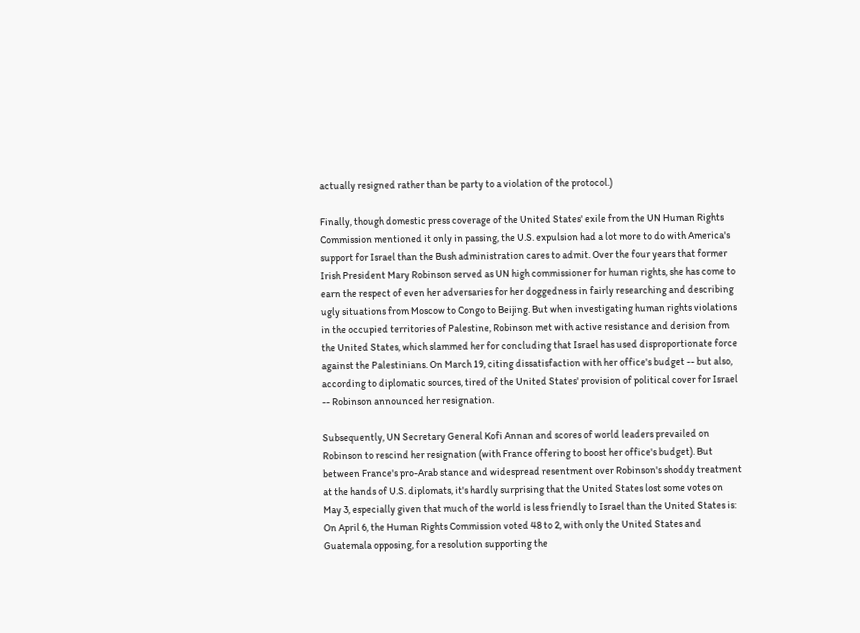actually resigned rather than be party to a violation of the protocol.)

Finally, though domestic press coverage of the United States' exile from the UN Human Rights Commission mentioned it only in passing, the U.S. expulsion had a lot more to do with America's support for Israel than the Bush administration cares to admit. Over the four years that former Irish President Mary Robinson served as UN high commissioner for human rights, she has come to earn the respect of even her adversaries for her doggedness in fairly researching and describing ugly situations from Moscow to Congo to Beijing. But when investigating human rights violations in the occupied territories of Palestine, Robinson met with active resistance and derision from the United States, which slammed her for concluding that Israel has used disproportionate force against the Palestinians. On March 19, citing dissatisfaction with her office's budget -- but also, according to diplomatic sources, tired of the United States' provision of political cover for Israel -- Robinson announced her resignation.

Subsequently, UN Secretary General Kofi Annan and scores of world leaders prevailed on Robinson to rescind her resignation (with France offering to boost her office's budget). But between France's pro-Arab stance and widespread resentment over Robinson's shoddy treatment at the hands of U.S. diplomats, it's hardly surprising that the United States lost some votes on May 3, especially given that much of the world is less friendly to Israel than the United States is: On April 6, the Human Rights Commission voted 48 to 2, with only the United States and Guatemala opposing, for a resolution supporting the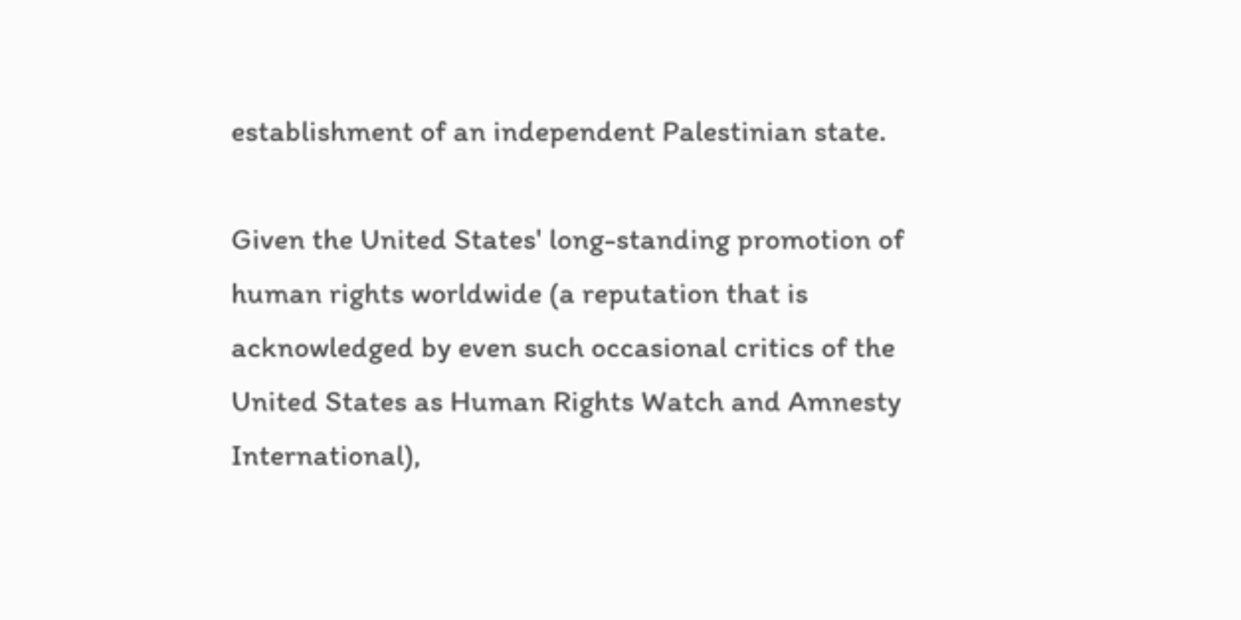establishment of an independent Palestinian state.

Given the United States' long-standing promotion of human rights worldwide (a reputation that is acknowledged by even such occasional critics of the United States as Human Rights Watch and Amnesty International),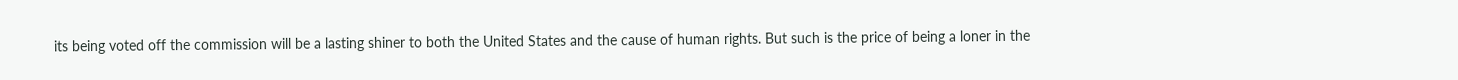its being voted off the commission will be a lasting shiner to both the United States and the cause of human rights. But such is the price of being a loner in the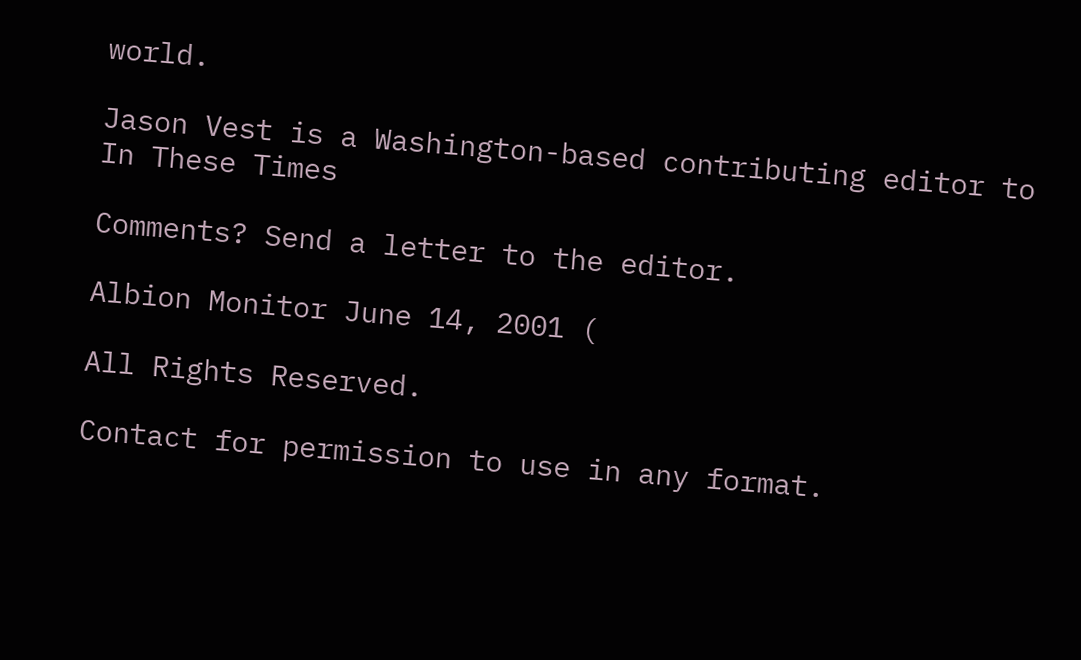world.

Jason Vest is a Washington-based contributing editor to In These Times

Comments? Send a letter to the editor.

Albion Monitor June 14, 2001 (

All Rights Reserved.

Contact for permission to use in any format.